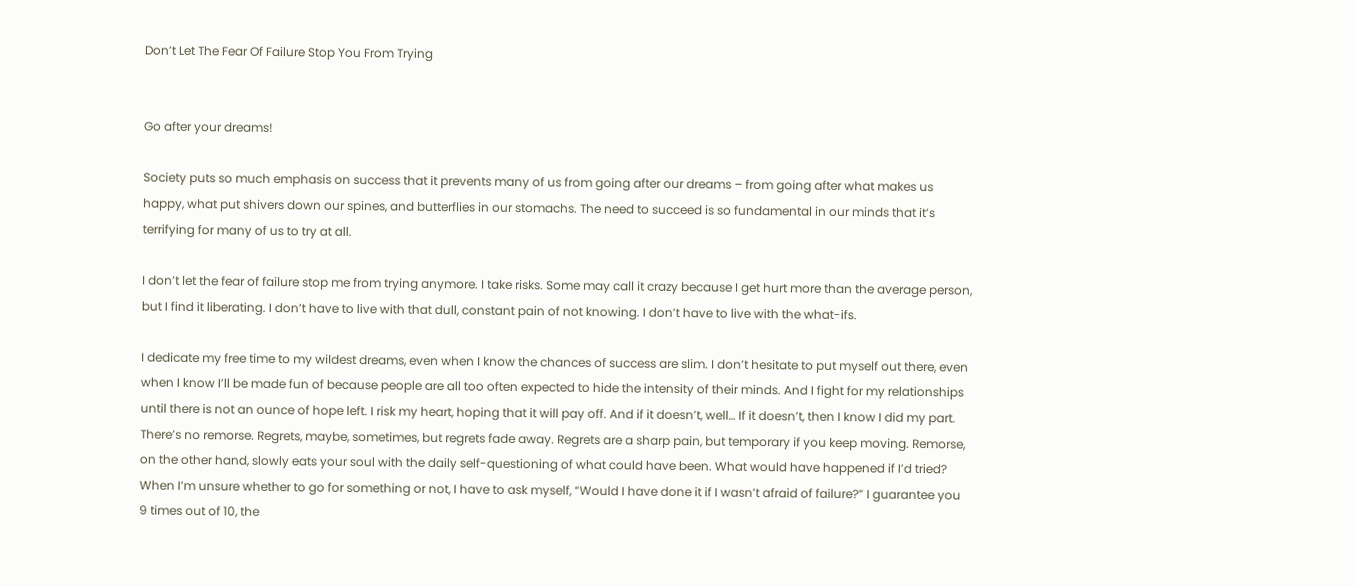Don’t Let The Fear Of Failure Stop You From Trying


Go after your dreams!

Society puts so much emphasis on success that it prevents many of us from going after our dreams – from going after what makes us happy, what put shivers down our spines, and butterflies in our stomachs. The need to succeed is so fundamental in our minds that it’s terrifying for many of us to try at all.

I don’t let the fear of failure stop me from trying anymore. I take risks. Some may call it crazy because I get hurt more than the average person, but I find it liberating. I don’t have to live with that dull, constant pain of not knowing. I don’t have to live with the what-ifs.

I dedicate my free time to my wildest dreams, even when I know the chances of success are slim. I don’t hesitate to put myself out there, even when I know I’ll be made fun of because people are all too often expected to hide the intensity of their minds. And I fight for my relationships until there is not an ounce of hope left. I risk my heart, hoping that it will pay off. And if it doesn’t, well… If it doesn’t, then I know I did my part. There’s no remorse. Regrets, maybe, sometimes, but regrets fade away. Regrets are a sharp pain, but temporary if you keep moving. Remorse, on the other hand, slowly eats your soul with the daily self-questioning of what could have been. What would have happened if I’d tried? When I’m unsure whether to go for something or not, I have to ask myself, “Would I have done it if I wasn’t afraid of failure?” I guarantee you 9 times out of 10, the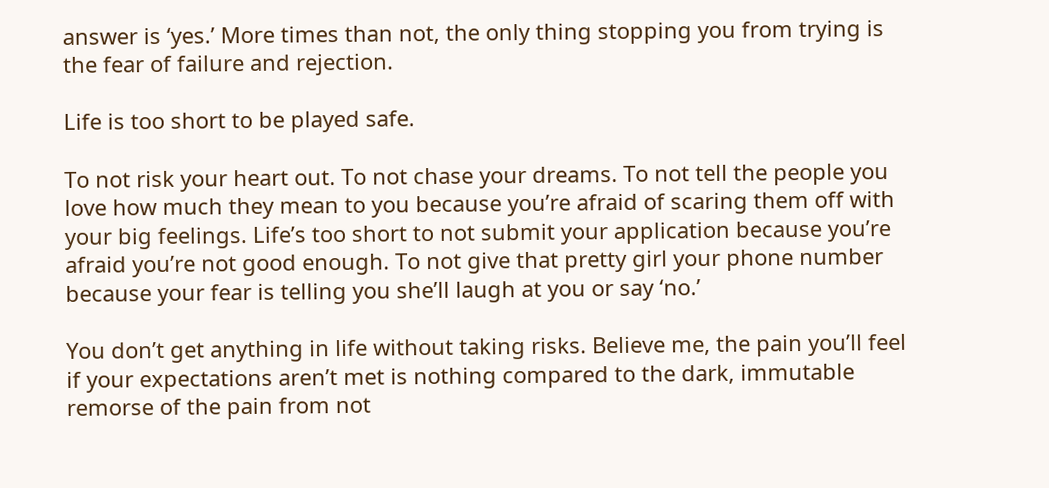answer is ‘yes.’ More times than not, the only thing stopping you from trying is the fear of failure and rejection.

Life is too short to be played safe.

To not risk your heart out. To not chase your dreams. To not tell the people you love how much they mean to you because you’re afraid of scaring them off with your big feelings. Life’s too short to not submit your application because you’re afraid you’re not good enough. To not give that pretty girl your phone number because your fear is telling you she’ll laugh at you or say ‘no.’

You don’t get anything in life without taking risks. Believe me, the pain you’ll feel if your expectations aren’t met is nothing compared to the dark, immutable remorse of the pain from not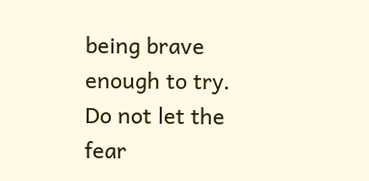being brave enough to try. Do not let the fear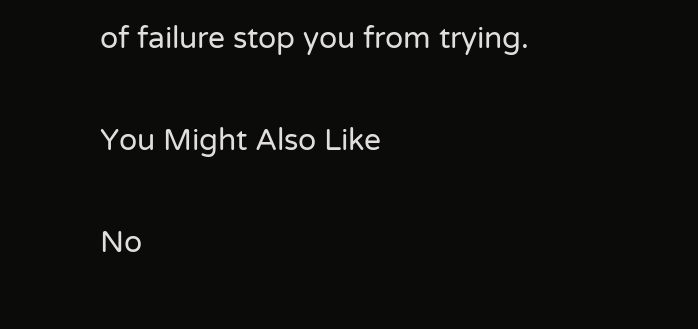of failure stop you from trying.

You Might Also Like

No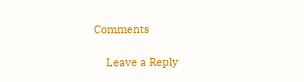Comments

    Leave a Reply